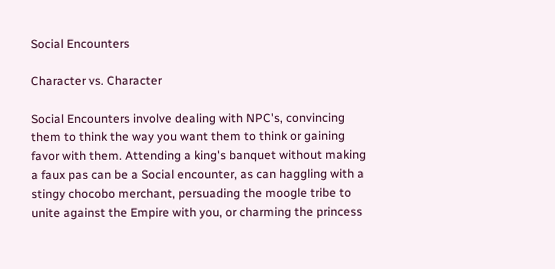Social Encounters

Character vs. Character

Social Encounters involve dealing with NPC's, convincing them to think the way you want them to think or gaining favor with them. Attending a king's banquet without making a faux pas can be a Social encounter, as can haggling with a stingy chocobo merchant, persuading the moogle tribe to unite against the Empire with you, or charming the princess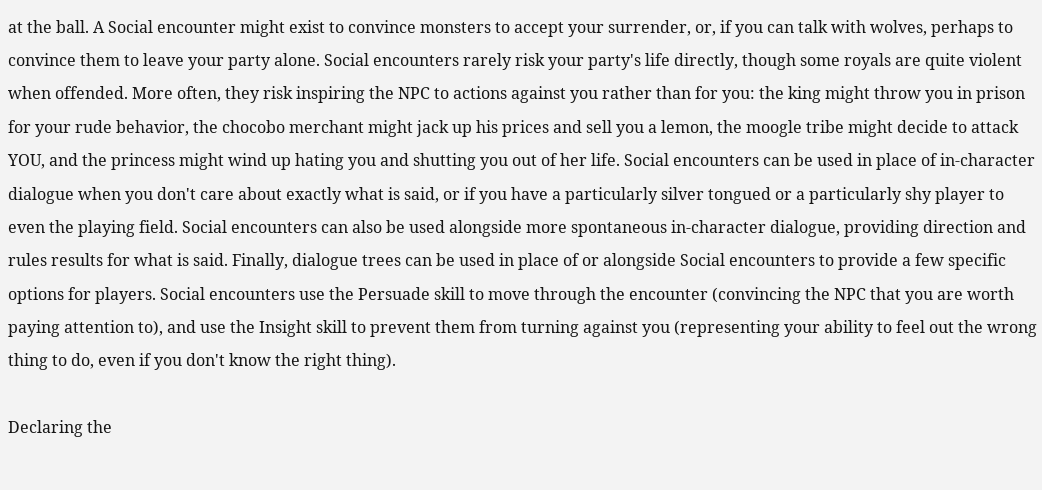at the ball. A Social encounter might exist to convince monsters to accept your surrender, or, if you can talk with wolves, perhaps to convince them to leave your party alone. Social encounters rarely risk your party's life directly, though some royals are quite violent when offended. More often, they risk inspiring the NPC to actions against you rather than for you: the king might throw you in prison for your rude behavior, the chocobo merchant might jack up his prices and sell you a lemon, the moogle tribe might decide to attack YOU, and the princess might wind up hating you and shutting you out of her life. Social encounters can be used in place of in-character dialogue when you don't care about exactly what is said, or if you have a particularly silver tongued or a particularly shy player to even the playing field. Social encounters can also be used alongside more spontaneous in-character dialogue, providing direction and rules results for what is said. Finally, dialogue trees can be used in place of or alongside Social encounters to provide a few specific options for players. Social encounters use the Persuade skill to move through the encounter (convincing the NPC that you are worth paying attention to), and use the Insight skill to prevent them from turning against you (representing your ability to feel out the wrong thing to do, even if you don't know the right thing).

Declaring the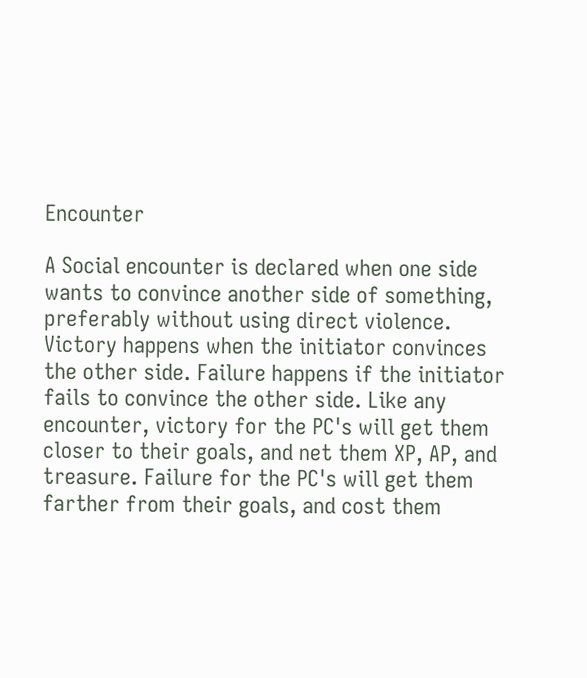Encounter

A Social encounter is declared when one side wants to convince another side of something, preferably without using direct violence. Victory happens when the initiator convinces the other side. Failure happens if the initiator fails to convince the other side. Like any encounter, victory for the PC's will get them closer to their goals, and net them XP, AP, and treasure. Failure for the PC's will get them farther from their goals, and cost them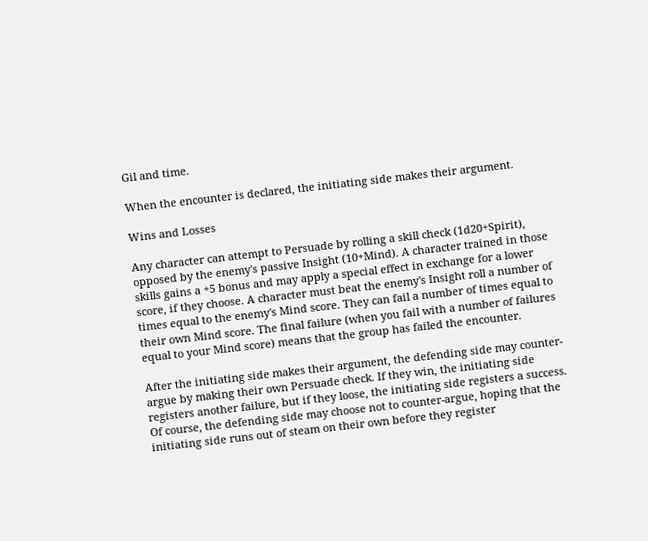Gil and time.

When the encounter is declared, the initiating side makes their argument.

Wins and Losses

Any character can attempt to Persuade by rolling a skill check (1d20+Spirit), opposed by the enemy's passive Insight (10+Mind). A character trained in those skills gains a +5 bonus and may apply a special effect in exchange for a lower score, if they choose. A character must beat the enemy's Insight roll a number of times equal to the enemy's Mind score. They can fail a number of times equal to their own Mind score. The final failure (when you fail with a number of failures equal to your Mind score) means that the group has failed the encounter.

After the initiating side makes their argument, the defending side may counter-argue by making their own Persuade check. If they win, the initiating side registers another failure, but if they loose, the initiating side registers a success. Of course, the defending side may choose not to counter-argue, hoping that the initiating side runs out of steam on their own before they register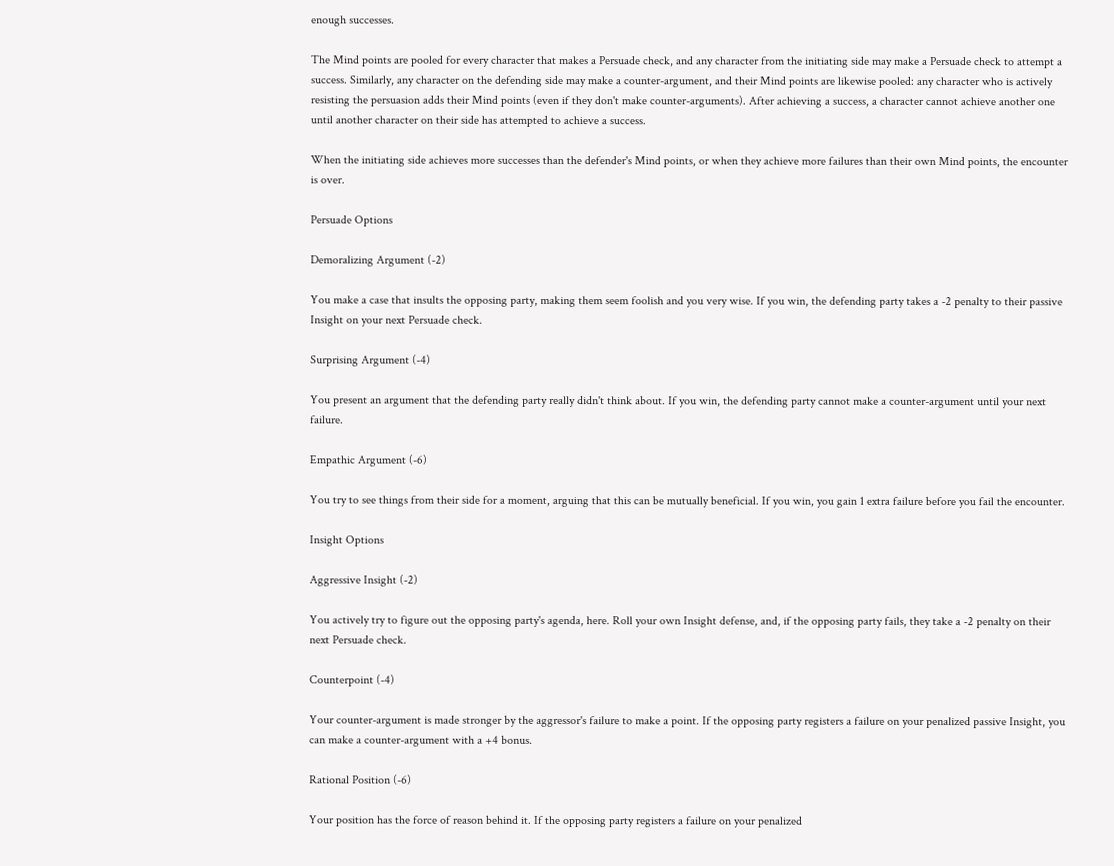enough successes.

The Mind points are pooled for every character that makes a Persuade check, and any character from the initiating side may make a Persuade check to attempt a success. Similarly, any character on the defending side may make a counter-argument, and their Mind points are likewise pooled: any character who is actively resisting the persuasion adds their Mind points (even if they don't make counter-arguments). After achieving a success, a character cannot achieve another one until another character on their side has attempted to achieve a success.

When the initiating side achieves more successes than the defender's Mind points, or when they achieve more failures than their own Mind points, the encounter is over.

Persuade Options

Demoralizing Argument (-2)

You make a case that insults the opposing party, making them seem foolish and you very wise. If you win, the defending party takes a -2 penalty to their passive Insight on your next Persuade check.

Surprising Argument (-4)

You present an argument that the defending party really didn't think about. If you win, the defending party cannot make a counter-argument until your next failure.

Empathic Argument (-6)

You try to see things from their side for a moment, arguing that this can be mutually beneficial. If you win, you gain 1 extra failure before you fail the encounter.

Insight Options

Aggressive Insight (-2)

You actively try to figure out the opposing party's agenda, here. Roll your own Insight defense, and, if the opposing party fails, they take a -2 penalty on their next Persuade check.

Counterpoint (-4)

Your counter-argument is made stronger by the aggressor's failure to make a point. If the opposing party registers a failure on your penalized passive Insight, you can make a counter-argument with a +4 bonus.

Rational Position (-6)

Your position has the force of reason behind it. If the opposing party registers a failure on your penalized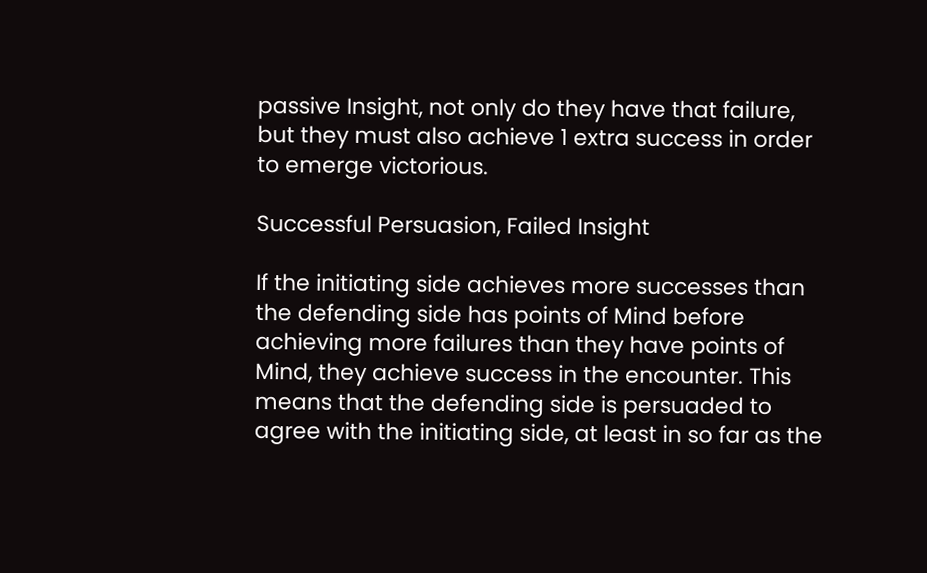passive Insight, not only do they have that failure, but they must also achieve 1 extra success in order to emerge victorious.

Successful Persuasion, Failed Insight

If the initiating side achieves more successes than the defending side has points of Mind before achieving more failures than they have points of Mind, they achieve success in the encounter. This means that the defending side is persuaded to agree with the initiating side, at least in so far as the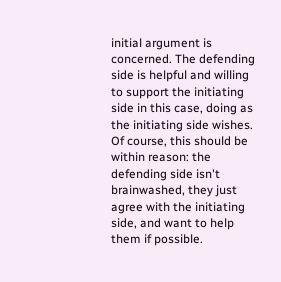initial argument is concerned. The defending side is helpful and willing to support the initiating side in this case, doing as the initiating side wishes. Of course, this should be within reason: the defending side isn't brainwashed, they just agree with the initiating side, and want to help them if possible.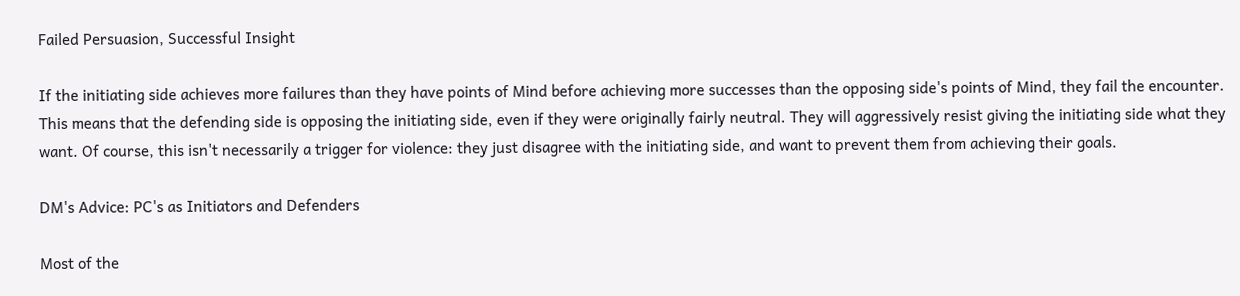Failed Persuasion, Successful Insight

If the initiating side achieves more failures than they have points of Mind before achieving more successes than the opposing side's points of Mind, they fail the encounter. This means that the defending side is opposing the initiating side, even if they were originally fairly neutral. They will aggressively resist giving the initiating side what they want. Of course, this isn't necessarily a trigger for violence: they just disagree with the initiating side, and want to prevent them from achieving their goals.

DM's Advice: PC's as Initiators and Defenders

Most of the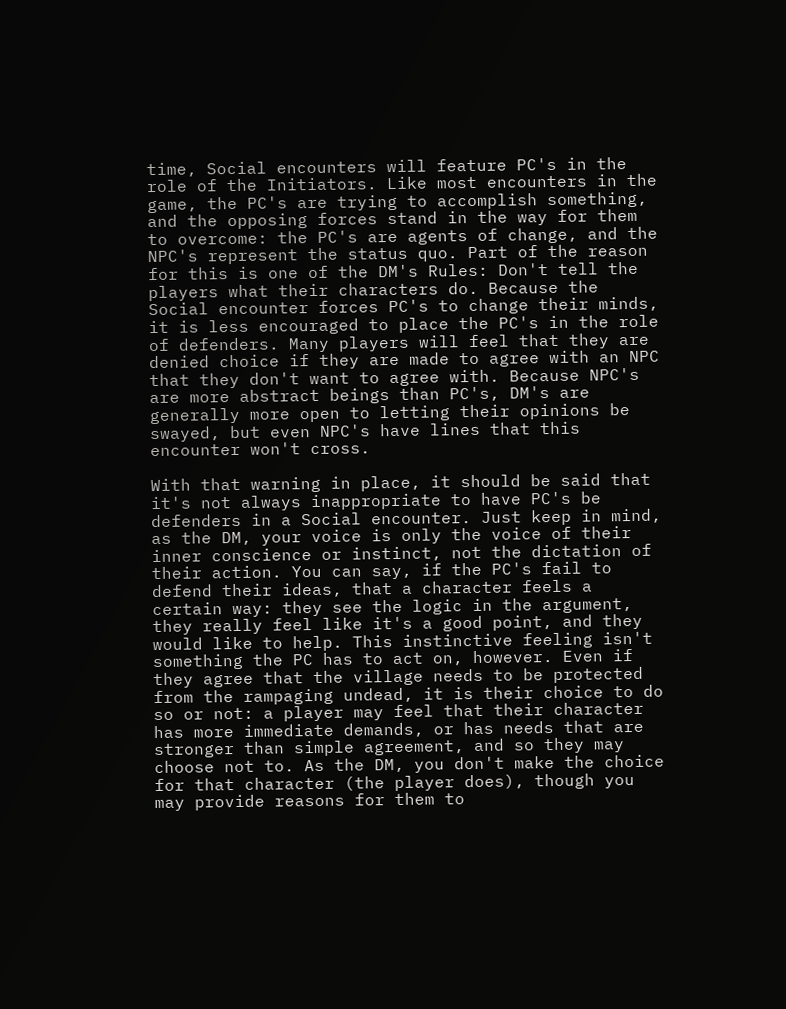time, Social encounters will feature PC's in the role of the Initiators. Like most encounters in the game, the PC's are trying to accomplish something, and the opposing forces stand in the way for them to overcome: the PC's are agents of change, and the NPC's represent the status quo. Part of the reason for this is one of the DM's Rules: Don't tell the players what their characters do. Because the Social encounter forces PC's to change their minds, it is less encouraged to place the PC's in the role of defenders. Many players will feel that they are denied choice if they are made to agree with an NPC that they don't want to agree with. Because NPC's are more abstract beings than PC's, DM's are generally more open to letting their opinions be swayed, but even NPC's have lines that this encounter won't cross.

With that warning in place, it should be said that it's not always inappropriate to have PC's be defenders in a Social encounter. Just keep in mind, as the DM, your voice is only the voice of their inner conscience or instinct, not the dictation of their action. You can say, if the PC's fail to defend their ideas, that a character feels a certain way: they see the logic in the argument, they really feel like it's a good point, and they would like to help. This instinctive feeling isn't something the PC has to act on, however. Even if they agree that the village needs to be protected from the rampaging undead, it is their choice to do so or not: a player may feel that their character has more immediate demands, or has needs that are stronger than simple agreement, and so they may choose not to. As the DM, you don't make the choice for that character (the player does), though you may provide reasons for them to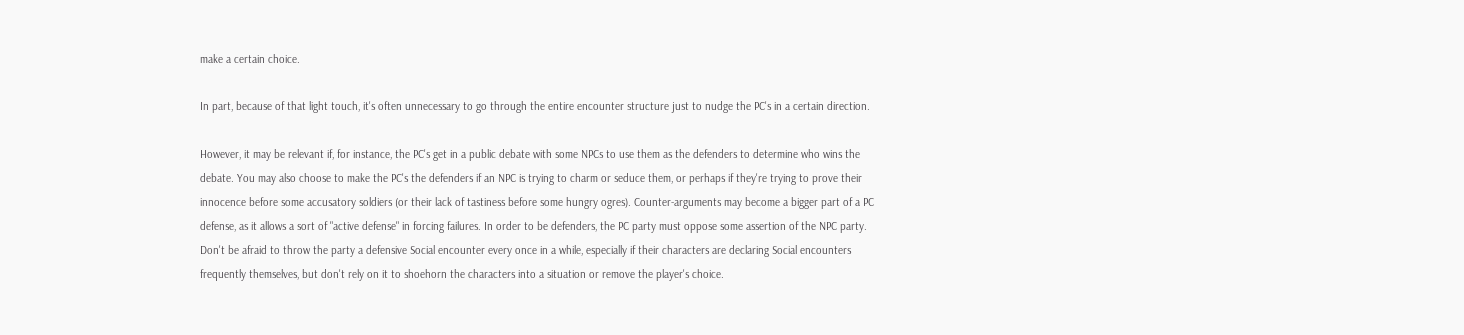make a certain choice.

In part, because of that light touch, it's often unnecessary to go through the entire encounter structure just to nudge the PC's in a certain direction.

However, it may be relevant if, for instance, the PC's get in a public debate with some NPCs to use them as the defenders to determine who wins the debate. You may also choose to make the PC's the defenders if an NPC is trying to charm or seduce them, or perhaps if they're trying to prove their innocence before some accusatory soldiers (or their lack of tastiness before some hungry ogres). Counter-arguments may become a bigger part of a PC defense, as it allows a sort of "active defense" in forcing failures. In order to be defenders, the PC party must oppose some assertion of the NPC party. Don't be afraid to throw the party a defensive Social encounter every once in a while, especially if their characters are declaring Social encounters frequently themselves, but don't rely on it to shoehorn the characters into a situation or remove the player's choice.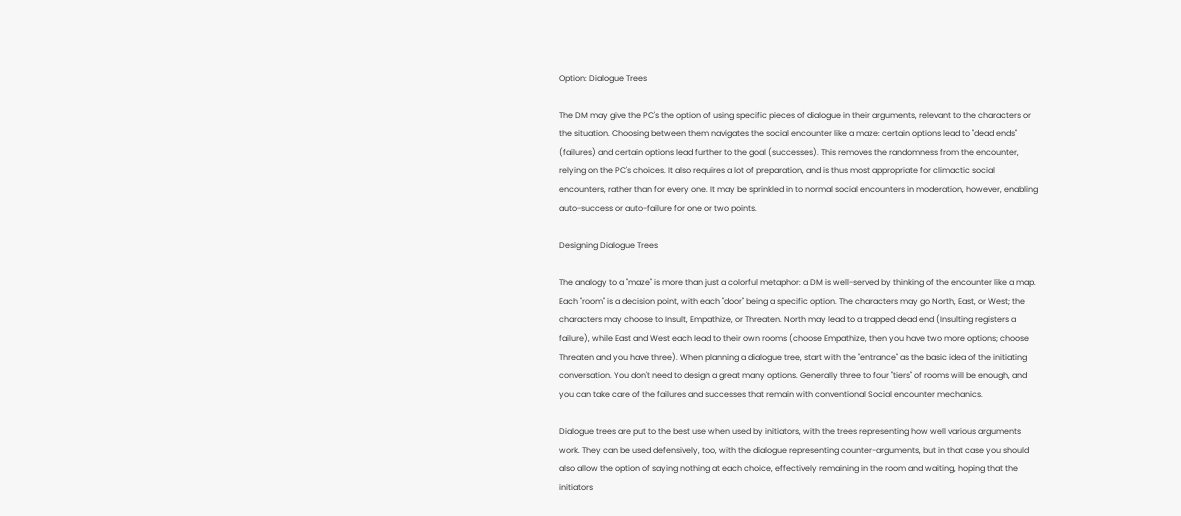Option: Dialogue Trees

The DM may give the PC's the option of using specific pieces of dialogue in their arguments, relevant to the characters or the situation. Choosing between them navigates the social encounter like a maze: certain options lead to "dead ends" (failures) and certain options lead further to the goal (successes). This removes the randomness from the encounter, relying on the PC's choices. It also requires a lot of preparation, and is thus most appropriate for climactic social encounters, rather than for every one. It may be sprinkled in to normal social encounters in moderation, however, enabling auto-success or auto-failure for one or two points.

Designing Dialogue Trees

The analogy to a "maze" is more than just a colorful metaphor: a DM is well-served by thinking of the encounter like a map. Each "room" is a decision point, with each "door" being a specific option. The characters may go North, East, or West; the characters may choose to Insult, Empathize, or Threaten. North may lead to a trapped dead end (Insulting registers a failure), while East and West each lead to their own rooms (choose Empathize, then you have two more options; choose Threaten and you have three). When planning a dialogue tree, start with the "entrance" as the basic idea of the initiating conversation. You don't need to design a great many options. Generally three to four "tiers" of rooms will be enough, and you can take care of the failures and successes that remain with conventional Social encounter mechanics.

Dialogue trees are put to the best use when used by initiators, with the trees representing how well various arguments work. They can be used defensively, too, with the dialogue representing counter-arguments, but in that case you should also allow the option of saying nothing at each choice, effectively remaining in the room and waiting, hoping that the initiators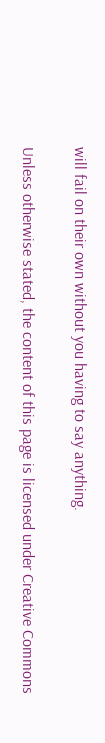will fail on their own without you having to say anything.

Unless otherwise stated, the content of this page is licensed under Creative Commons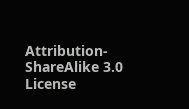Attribution-ShareAlike 3.0 License